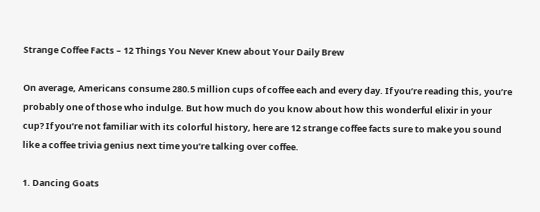Strange Coffee Facts – 12 Things You Never Knew about Your Daily Brew

On average, Americans consume 280.5 million cups of coffee each and every day. If you’re reading this, you’re probably one of those who indulge. But how much do you know about how this wonderful elixir in your cup? If you’re not familiar with its colorful history, here are 12 strange coffee facts sure to make you sound like a coffee trivia genius next time you’re talking over coffee.

1. Dancing Goats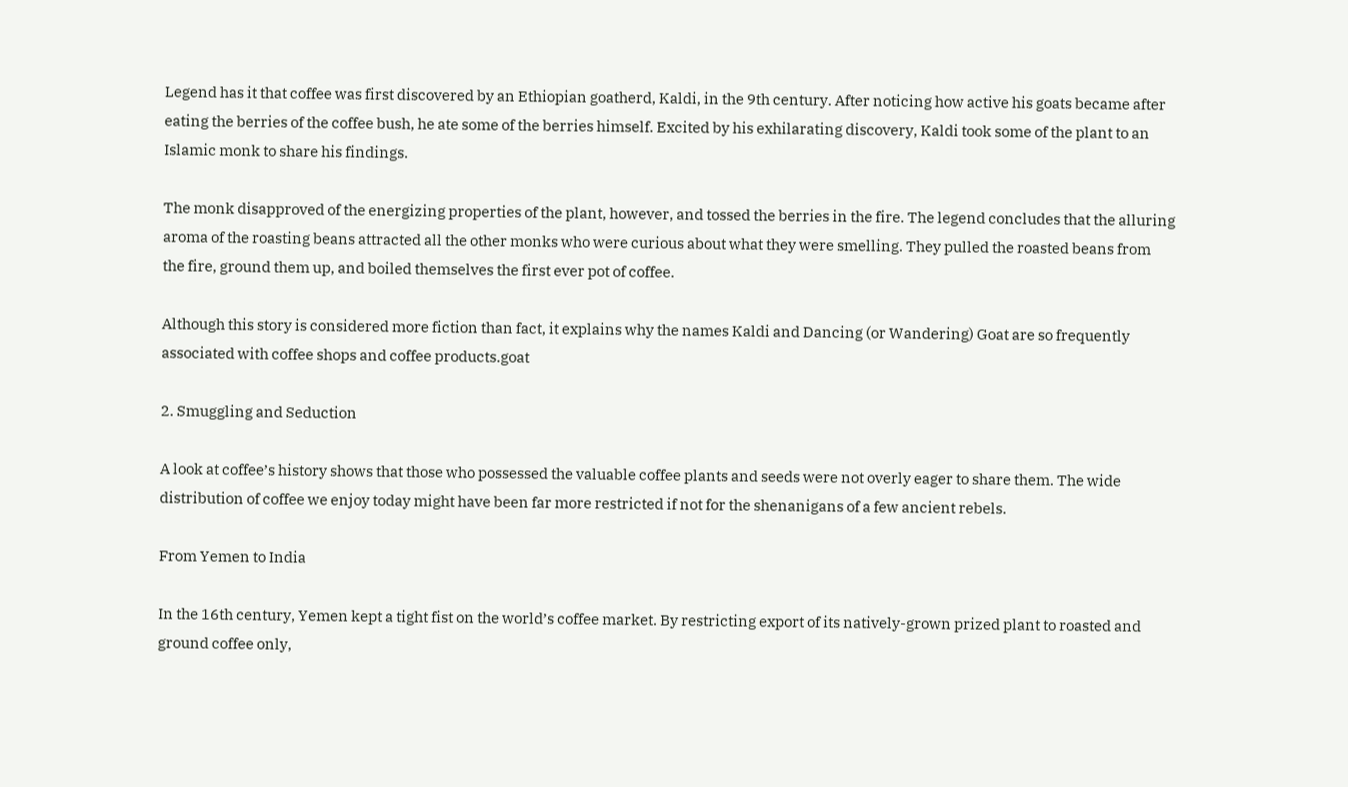Legend has it that coffee was first discovered by an Ethiopian goatherd, Kaldi, in the 9th century. After noticing how active his goats became after eating the berries of the coffee bush, he ate some of the berries himself. Excited by his exhilarating discovery, Kaldi took some of the plant to an Islamic monk to share his findings.

The monk disapproved of the energizing properties of the plant, however, and tossed the berries in the fire. The legend concludes that the alluring aroma of the roasting beans attracted all the other monks who were curious about what they were smelling. They pulled the roasted beans from the fire, ground them up, and boiled themselves the first ever pot of coffee.

Although this story is considered more fiction than fact, it explains why the names Kaldi and Dancing (or Wandering) Goat are so frequently associated with coffee shops and coffee products.goat

2. Smuggling and Seduction

A look at coffee’s history shows that those who possessed the valuable coffee plants and seeds were not overly eager to share them. The wide distribution of coffee we enjoy today might have been far more restricted if not for the shenanigans of a few ancient rebels.

From Yemen to India

In the 16th century, Yemen kept a tight fist on the world’s coffee market. By restricting export of its natively-grown prized plant to roasted and ground coffee only,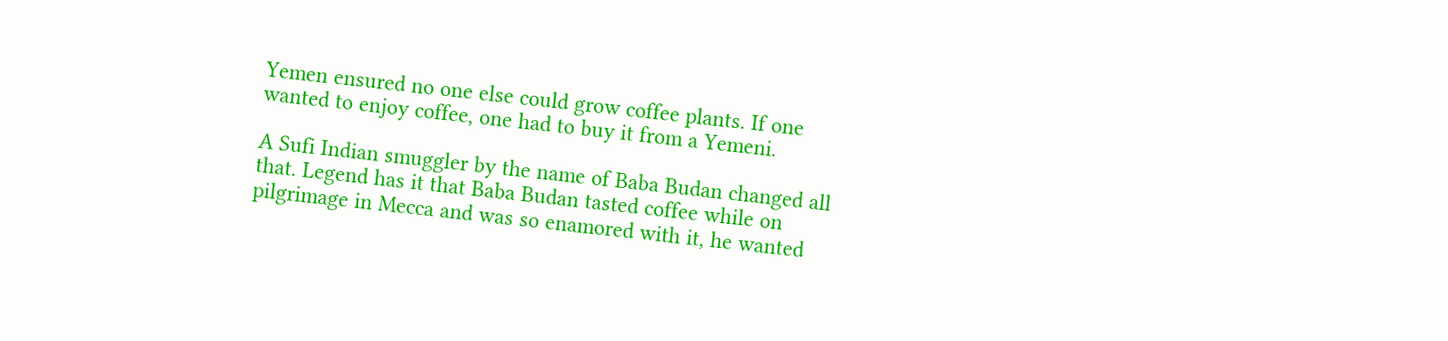Yemen ensured no one else could grow coffee plants. If one wanted to enjoy coffee, one had to buy it from a Yemeni.

A Sufi Indian smuggler by the name of Baba Budan changed all that. Legend has it that Baba Budan tasted coffee while on pilgrimage in Mecca and was so enamored with it, he wanted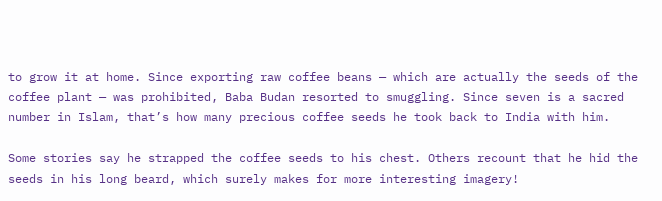to grow it at home. Since exporting raw coffee beans — which are actually the seeds of the coffee plant — was prohibited, Baba Budan resorted to smuggling. Since seven is a sacred number in Islam, that’s how many precious coffee seeds he took back to India with him.

Some stories say he strapped the coffee seeds to his chest. Others recount that he hid the seeds in his long beard, which surely makes for more interesting imagery!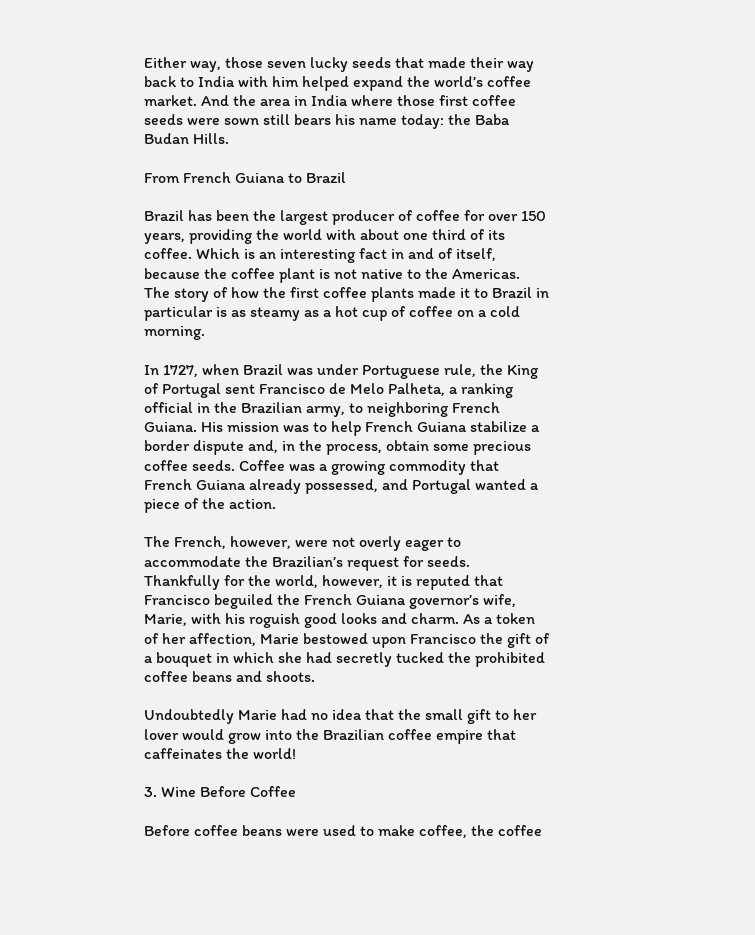Either way, those seven lucky seeds that made their way back to India with him helped expand the world’s coffee market. And the area in India where those first coffee seeds were sown still bears his name today: the Baba Budan Hills.

From French Guiana to Brazil

Brazil has been the largest producer of coffee for over 150 years, providing the world with about one third of its coffee. Which is an interesting fact in and of itself, because the coffee plant is not native to the Americas. The story of how the first coffee plants made it to Brazil in particular is as steamy as a hot cup of coffee on a cold morning.

In 1727, when Brazil was under Portuguese rule, the King of Portugal sent Francisco de Melo Palheta, a ranking official in the Brazilian army, to neighboring French Guiana. His mission was to help French Guiana stabilize a border dispute and, in the process, obtain some precious coffee seeds. Coffee was a growing commodity that French Guiana already possessed, and Portugal wanted a piece of the action.

The French, however, were not overly eager to accommodate the Brazilian’s request for seeds. Thankfully for the world, however, it is reputed that Francisco beguiled the French Guiana governor’s wife, Marie, with his roguish good looks and charm. As a token of her affection, Marie bestowed upon Francisco the gift of a bouquet in which she had secretly tucked the prohibited coffee beans and shoots.

Undoubtedly Marie had no idea that the small gift to her lover would grow into the Brazilian coffee empire that caffeinates the world!

3. Wine Before Coffee

Before coffee beans were used to make coffee, the coffee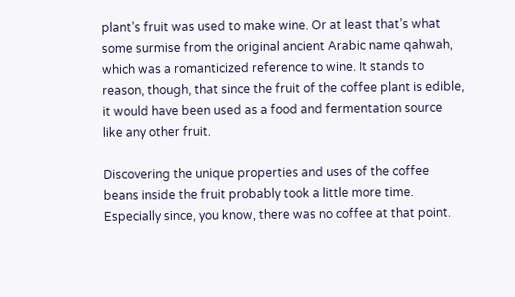plant’s fruit was used to make wine. Or at least that’s what some surmise from the original ancient Arabic name qahwah, which was a romanticized reference to wine. It stands to reason, though, that since the fruit of the coffee plant is edible, it would have been used as a food and fermentation source like any other fruit.

Discovering the unique properties and uses of the coffee beans inside the fruit probably took a little more time. Especially since, you know, there was no coffee at that point.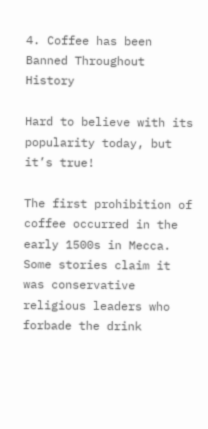4. Coffee has been Banned Throughout History

Hard to believe with its popularity today, but it’s true!

The first prohibition of coffee occurred in the early 1500s in Mecca. Some stories claim it was conservative religious leaders who forbade the drink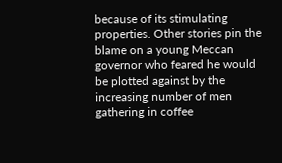because of its stimulating properties. Other stories pin the blame on a young Meccan governor who feared he would be plotted against by the increasing number of men gathering in coffee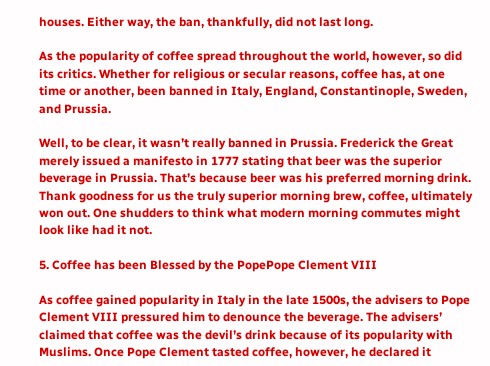houses. Either way, the ban, thankfully, did not last long.

As the popularity of coffee spread throughout the world, however, so did its critics. Whether for religious or secular reasons, coffee has, at one time or another, been banned in Italy, England, Constantinople, Sweden, and Prussia.

Well, to be clear, it wasn’t really banned in Prussia. Frederick the Great merely issued a manifesto in 1777 stating that beer was the superior beverage in Prussia. That’s because beer was his preferred morning drink. Thank goodness for us the truly superior morning brew, coffee, ultimately won out. One shudders to think what modern morning commutes might look like had it not.

5. Coffee has been Blessed by the PopePope Clement VIII

As coffee gained popularity in Italy in the late 1500s, the advisers to Pope Clement VIII pressured him to denounce the beverage. The advisers’ claimed that coffee was the devil’s drink because of its popularity with Muslims. Once Pope Clement tasted coffee, however, he declared it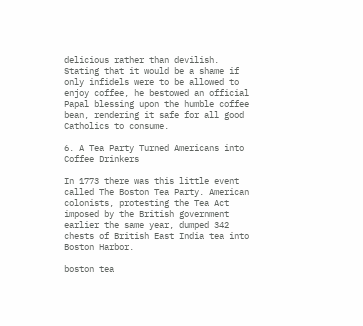delicious rather than devilish. Stating that it would be a shame if only infidels were to be allowed to enjoy coffee, he bestowed an official Papal blessing upon the humble coffee bean, rendering it safe for all good Catholics to consume.

6. A Tea Party Turned Americans into Coffee Drinkers

In 1773 there was this little event called The Boston Tea Party. American colonists, protesting the Tea Act imposed by the British government earlier the same year, dumped 342 chests of British East India tea into Boston Harbor.

boston tea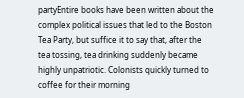partyEntire books have been written about the complex political issues that led to the Boston Tea Party, but suffice it to say that, after the tea tossing, tea drinking suddenly became highly unpatriotic. Colonists quickly turned to coffee for their morning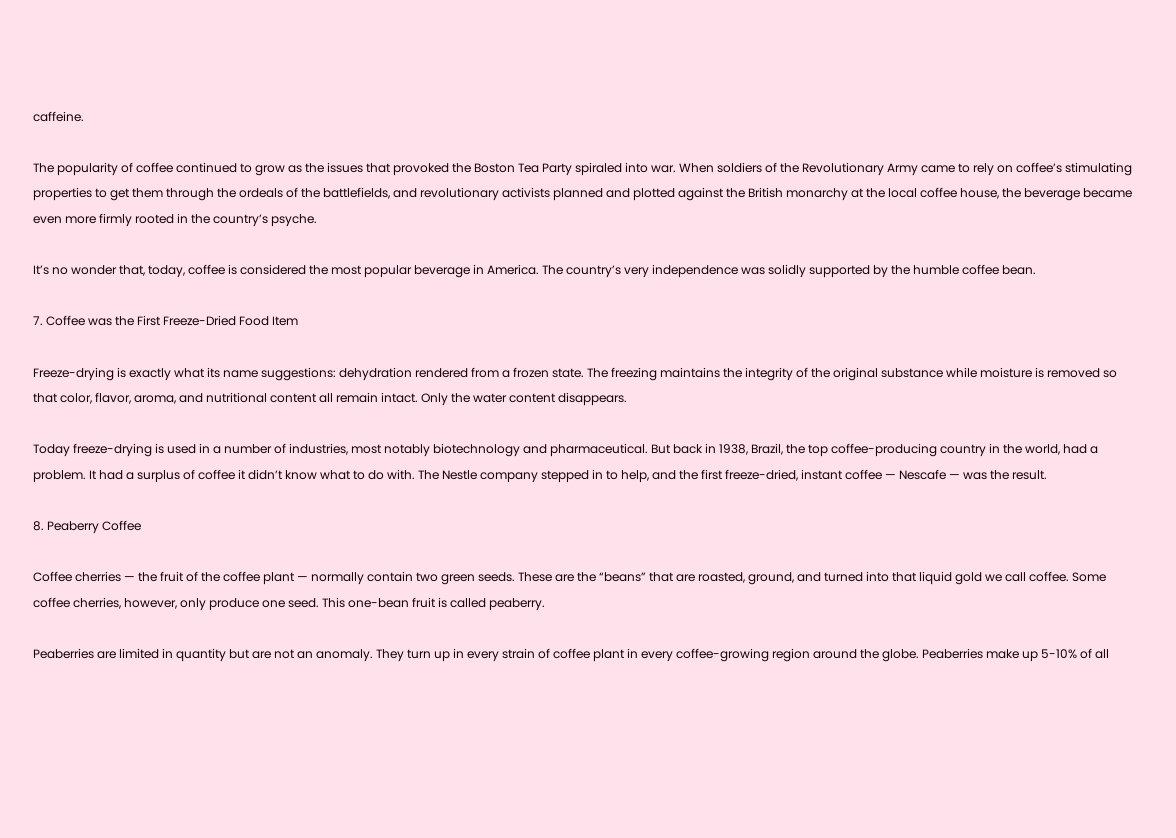caffeine.

The popularity of coffee continued to grow as the issues that provoked the Boston Tea Party spiraled into war. When soldiers of the Revolutionary Army came to rely on coffee’s stimulating properties to get them through the ordeals of the battlefields, and revolutionary activists planned and plotted against the British monarchy at the local coffee house, the beverage became even more firmly rooted in the country’s psyche.

It’s no wonder that, today, coffee is considered the most popular beverage in America. The country’s very independence was solidly supported by the humble coffee bean.

7. Coffee was the First Freeze-Dried Food Item

Freeze-drying is exactly what its name suggestions: dehydration rendered from a frozen state. The freezing maintains the integrity of the original substance while moisture is removed so that color, flavor, aroma, and nutritional content all remain intact. Only the water content disappears.

Today freeze-drying is used in a number of industries, most notably biotechnology and pharmaceutical. But back in 1938, Brazil, the top coffee-producing country in the world, had a problem. It had a surplus of coffee it didn’t know what to do with. The Nestle company stepped in to help, and the first freeze-dried, instant coffee — Nescafe — was the result.

8. Peaberry Coffee

Coffee cherries — the fruit of the coffee plant — normally contain two green seeds. These are the “beans” that are roasted, ground, and turned into that liquid gold we call coffee. Some coffee cherries, however, only produce one seed. This one-bean fruit is called peaberry.

Peaberries are limited in quantity but are not an anomaly. They turn up in every strain of coffee plant in every coffee-growing region around the globe. Peaberries make up 5-10% of all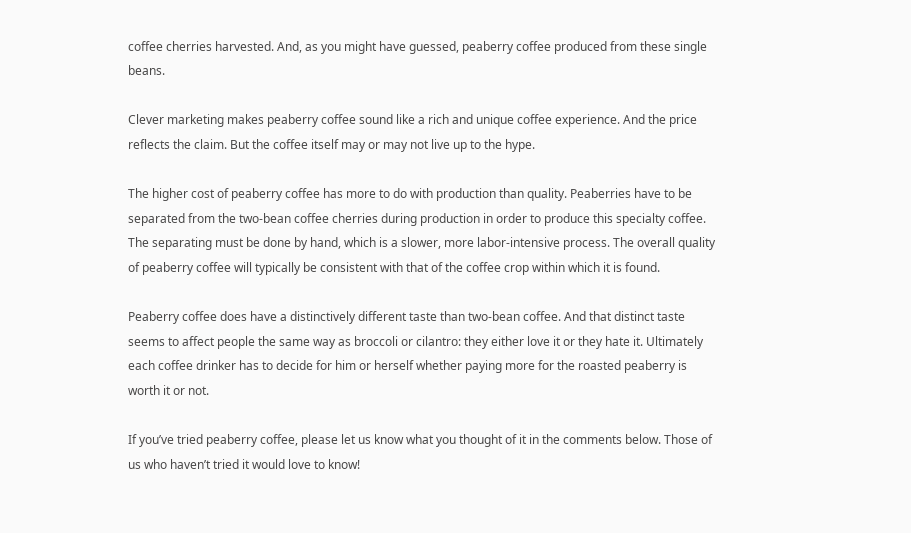coffee cherries harvested. And, as you might have guessed, peaberry coffee produced from these single beans.

Clever marketing makes peaberry coffee sound like a rich and unique coffee experience. And the price reflects the claim. But the coffee itself may or may not live up to the hype.

The higher cost of peaberry coffee has more to do with production than quality. Peaberries have to be separated from the two-bean coffee cherries during production in order to produce this specialty coffee. The separating must be done by hand, which is a slower, more labor-intensive process. The overall quality of peaberry coffee will typically be consistent with that of the coffee crop within which it is found.

Peaberry coffee does have a distinctively different taste than two-bean coffee. And that distinct taste seems to affect people the same way as broccoli or cilantro: they either love it or they hate it. Ultimately each coffee drinker has to decide for him or herself whether paying more for the roasted peaberry is worth it or not.

If you’ve tried peaberry coffee, please let us know what you thought of it in the comments below. Those of us who haven’t tried it would love to know!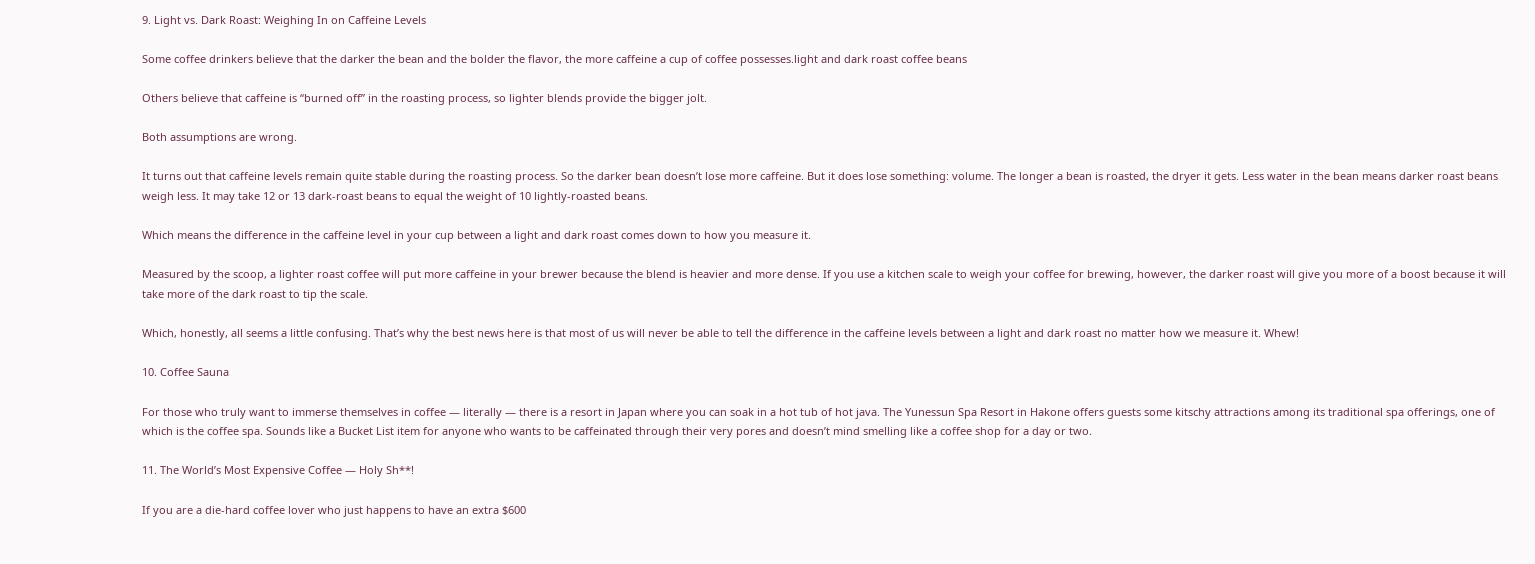9. Light vs. Dark Roast: Weighing In on Caffeine Levels

Some coffee drinkers believe that the darker the bean and the bolder the flavor, the more caffeine a cup of coffee possesses.light and dark roast coffee beans

Others believe that caffeine is “burned off” in the roasting process, so lighter blends provide the bigger jolt.

Both assumptions are wrong.

It turns out that caffeine levels remain quite stable during the roasting process. So the darker bean doesn’t lose more caffeine. But it does lose something: volume. The longer a bean is roasted, the dryer it gets. Less water in the bean means darker roast beans weigh less. It may take 12 or 13 dark-roast beans to equal the weight of 10 lightly-roasted beans.

Which means the difference in the caffeine level in your cup between a light and dark roast comes down to how you measure it.

Measured by the scoop, a lighter roast coffee will put more caffeine in your brewer because the blend is heavier and more dense. If you use a kitchen scale to weigh your coffee for brewing, however, the darker roast will give you more of a boost because it will take more of the dark roast to tip the scale.

Which, honestly, all seems a little confusing. That’s why the best news here is that most of us will never be able to tell the difference in the caffeine levels between a light and dark roast no matter how we measure it. Whew!

10. Coffee Sauna

For those who truly want to immerse themselves in coffee — literally — there is a resort in Japan where you can soak in a hot tub of hot java. The Yunessun Spa Resort in Hakone offers guests some kitschy attractions among its traditional spa offerings, one of which is the coffee spa. Sounds like a Bucket List item for anyone who wants to be caffeinated through their very pores and doesn’t mind smelling like a coffee shop for a day or two.

11. The World’s Most Expensive Coffee — Holy Sh**!

If you are a die-hard coffee lover who just happens to have an extra $600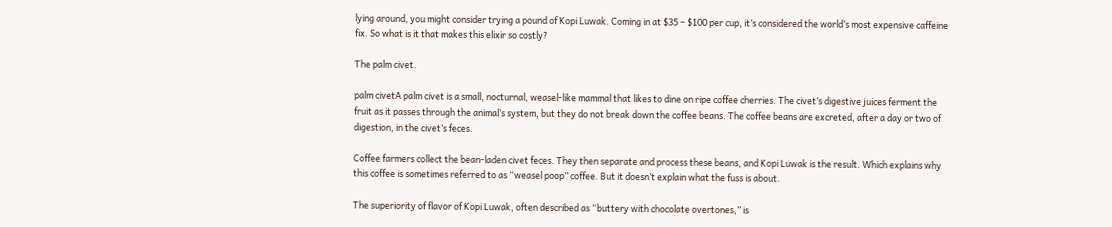lying around, you might consider trying a pound of Kopi Luwak. Coming in at $35 – $100 per cup, it’s considered the world’s most expensive caffeine fix. So what is it that makes this elixir so costly?

The palm civet.

palm civetA palm civet is a small, nocturnal, weasel-like mammal that likes to dine on ripe coffee cherries. The civet’s digestive juices ferment the fruit as it passes through the animal’s system, but they do not break down the coffee beans. The coffee beans are excreted, after a day or two of digestion, in the civet’s feces.

Coffee farmers collect the bean-laden civet feces. They then separate and process these beans, and Kopi Luwak is the result. Which explains why this coffee is sometimes referred to as “weasel poop” coffee. But it doesn’t explain what the fuss is about.

The superiority of flavor of Kopi Luwak, often described as “buttery with chocolate overtones,” is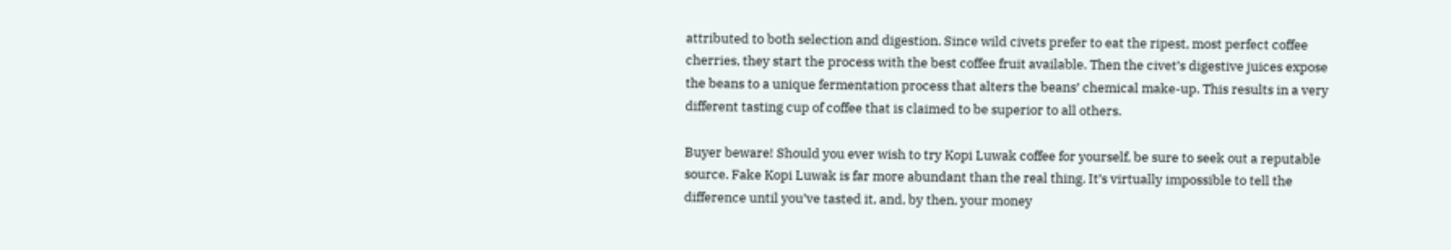attributed to both selection and digestion. Since wild civets prefer to eat the ripest, most perfect coffee cherries, they start the process with the best coffee fruit available. Then the civet’s digestive juices expose the beans to a unique fermentation process that alters the beans’ chemical make-up. This results in a very different tasting cup of coffee that is claimed to be superior to all others.

Buyer beware! Should you ever wish to try Kopi Luwak coffee for yourself, be sure to seek out a reputable source. Fake Kopi Luwak is far more abundant than the real thing. It’s virtually impossible to tell the difference until you’ve tasted it, and, by then, your money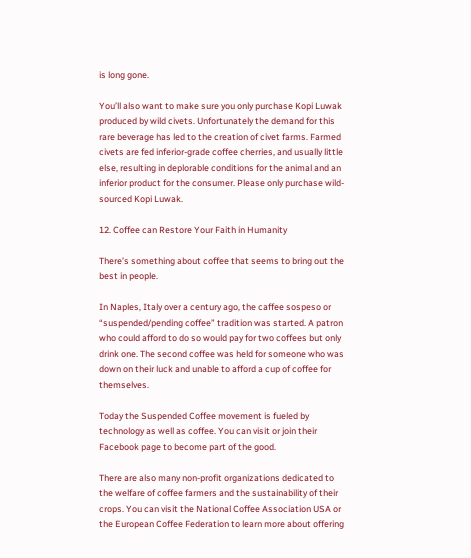is long gone.

You’ll also want to make sure you only purchase Kopi Luwak produced by wild civets. Unfortunately the demand for this rare beverage has led to the creation of civet farms. Farmed civets are fed inferior-grade coffee cherries, and usually little else, resulting in deplorable conditions for the animal and an inferior product for the consumer. Please only purchase wild-sourced Kopi Luwak.

12. Coffee can Restore Your Faith in Humanity

There’s something about coffee that seems to bring out the best in people.

In Naples, Italy over a century ago, the caffee sospeso or “suspended/pending coffee” tradition was started. A patron who could afford to do so would pay for two coffees but only drink one. The second coffee was held for someone who was down on their luck and unable to afford a cup of coffee for themselves.

Today the Suspended Coffee movement is fueled by technology as well as coffee. You can visit or join their Facebook page to become part of the good.

There are also many non-profit organizations dedicated to the welfare of coffee farmers and the sustainability of their crops. You can visit the National Coffee Association USA or the European Coffee Federation to learn more about offering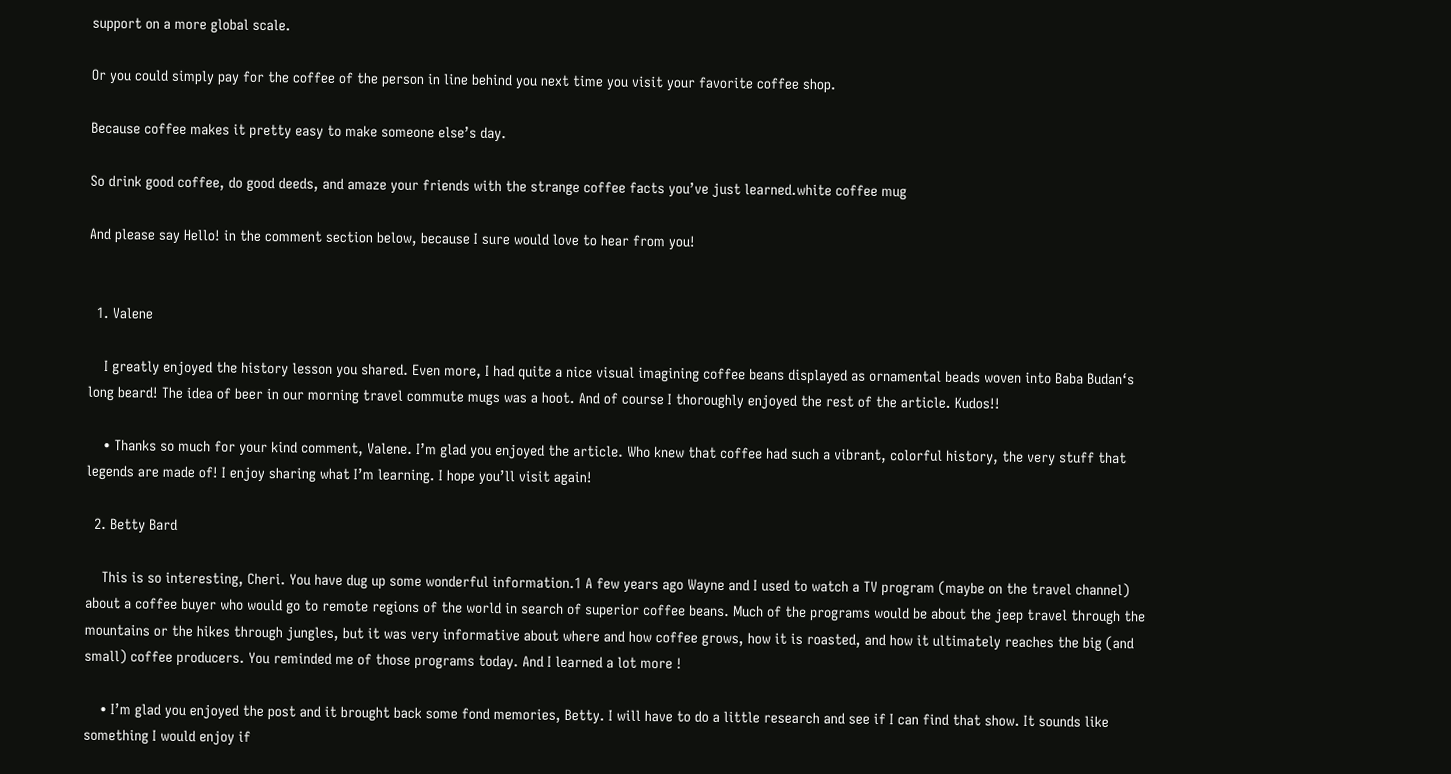support on a more global scale.

Or you could simply pay for the coffee of the person in line behind you next time you visit your favorite coffee shop.

Because coffee makes it pretty easy to make someone else’s day.

So drink good coffee, do good deeds, and amaze your friends with the strange coffee facts you’ve just learned.white coffee mug

And please say Hello! in the comment section below, because I sure would love to hear from you!


  1. Valene

    I greatly enjoyed the history lesson you shared. Even more, I had quite a nice visual imagining coffee beans displayed as ornamental beads woven into Baba Budan‘s long beard! The idea of beer in our morning travel commute mugs was a hoot. And of course I thoroughly enjoyed the rest of the article. Kudos!!

    • Thanks so much for your kind comment, Valene. I’m glad you enjoyed the article. Who knew that coffee had such a vibrant, colorful history, the very stuff that legends are made of! I enjoy sharing what I’m learning. I hope you’ll visit again!

  2. Betty Bard

    This is so interesting, Cheri. You have dug up some wonderful information.1 A few years ago Wayne and I used to watch a TV program (maybe on the travel channel) about a coffee buyer who would go to remote regions of the world in search of superior coffee beans. Much of the programs would be about the jeep travel through the mountains or the hikes through jungles, but it was very informative about where and how coffee grows, how it is roasted, and how it ultimately reaches the big (and small) coffee producers. You reminded me of those programs today. And I learned a lot more !

    • I’m glad you enjoyed the post and it brought back some fond memories, Betty. I will have to do a little research and see if I can find that show. It sounds like something I would enjoy if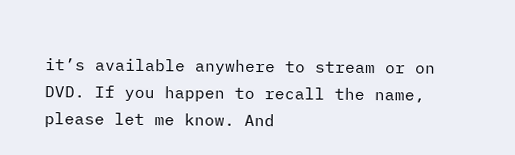it’s available anywhere to stream or on DVD. If you happen to recall the name, please let me know. And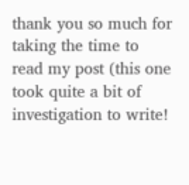thank you so much for taking the time to read my post (this one took quite a bit of investigation to write!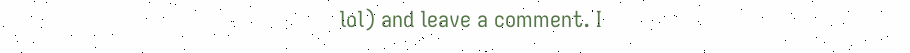lol) and leave a comment. I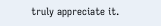truly appreciate it.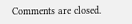Comments are closed.